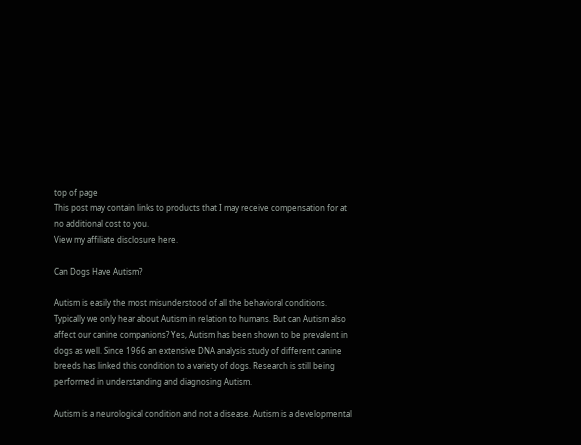top of page
This post may contain links to products that I may receive compensation for at no additional cost to you.
View my affiliate disclosure here.

Can Dogs Have Autism?

Autism is easily the most misunderstood of all the behavioral conditions. Typically we only hear about Autism in relation to humans. But can Autism also affect our canine companions? Yes, Autism has been shown to be prevalent in dogs as well. Since 1966 an extensive DNA analysis study of different canine breeds has linked this condition to a variety of dogs. Research is still being performed in understanding and diagnosing Autism.

Autism is a neurological condition and not a disease. Autism is a developmental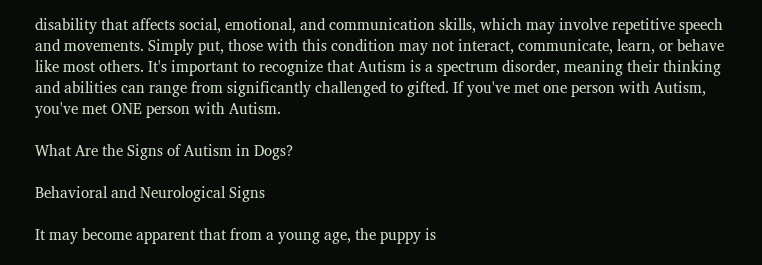disability that affects social, emotional, and communication skills, which may involve repetitive speech and movements. Simply put, those with this condition may not interact, communicate, learn, or behave like most others. It's important to recognize that Autism is a spectrum disorder, meaning their thinking and abilities can range from significantly challenged to gifted. If you've met one person with Autism, you've met ONE person with Autism.

What Are the Signs of Autism in Dogs?

Behavioral and Neurological Signs

It may become apparent that from a young age, the puppy is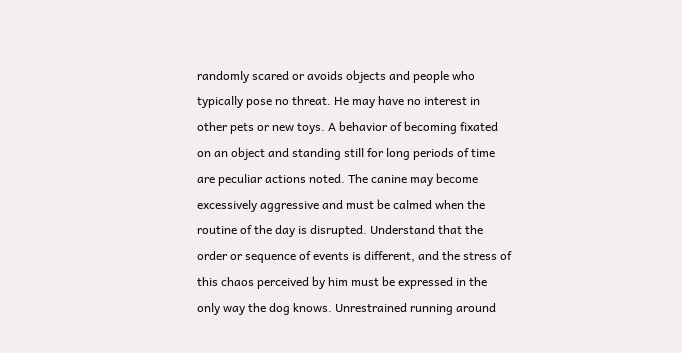randomly scared or avoids objects and people who typically pose no threat. He may have no interest in other pets or new toys. A behavior of becoming fixated on an object and standing still for long periods of time are peculiar actions noted. The canine may become excessively aggressive and must be calmed when the routine of the day is disrupted. Understand that the order or sequence of events is different, and the stress of this chaos perceived by him must be expressed in the only way the dog knows. Unrestrained running around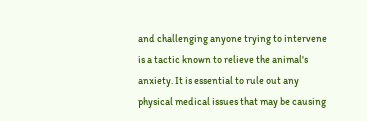and challenging anyone trying to intervene is a tactic known to relieve the animal's anxiety. It is essential to rule out any physical medical issues that may be causing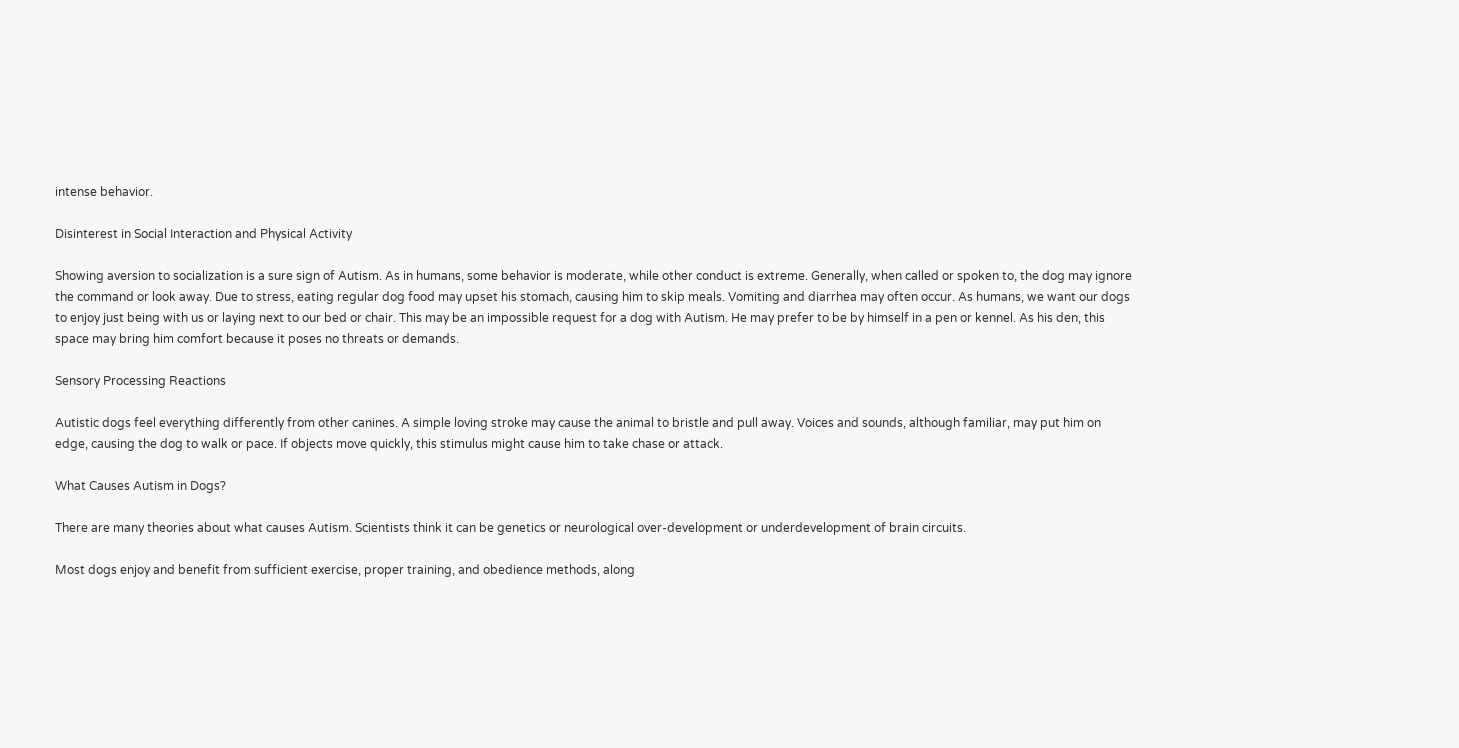intense behavior.

Disinterest in Social Interaction and Physical Activity

Showing aversion to socialization is a sure sign of Autism. As in humans, some behavior is moderate, while other conduct is extreme. Generally, when called or spoken to, the dog may ignore the command or look away. Due to stress, eating regular dog food may upset his stomach, causing him to skip meals. Vomiting and diarrhea may often occur. As humans, we want our dogs to enjoy just being with us or laying next to our bed or chair. This may be an impossible request for a dog with Autism. He may prefer to be by himself in a pen or kennel. As his den, this space may bring him comfort because it poses no threats or demands.

Sensory Processing Reactions

Autistic dogs feel everything differently from other canines. A simple loving stroke may cause the animal to bristle and pull away. Voices and sounds, although familiar, may put him on edge, causing the dog to walk or pace. If objects move quickly, this stimulus might cause him to take chase or attack.

What Causes Autism in Dogs?

There are many theories about what causes Autism. Scientists think it can be genetics or neurological over-development or underdevelopment of brain circuits.

Most dogs enjoy and benefit from sufficient exercise, proper training, and obedience methods, along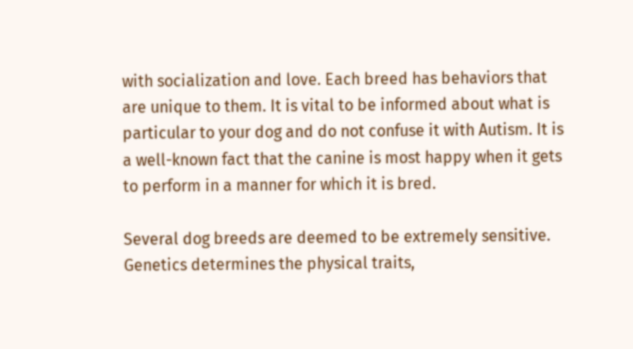with socialization and love. Each breed has behaviors that are unique to them. It is vital to be informed about what is particular to your dog and do not confuse it with Autism. It is a well-known fact that the canine is most happy when it gets to perform in a manner for which it is bred.

Several dog breeds are deemed to be extremely sensitive. Genetics determines the physical traits,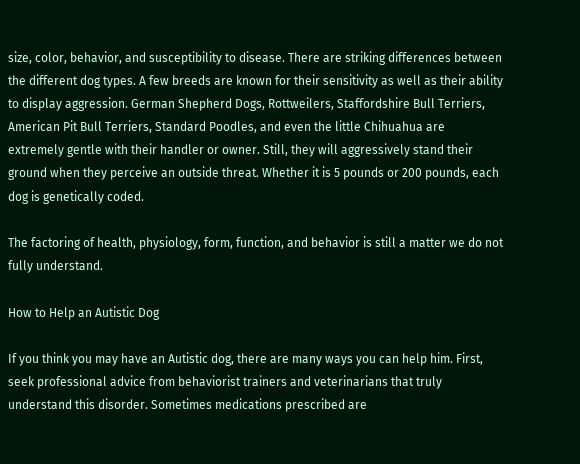size, color, behavior, and susceptibility to disease. There are striking differences between the different dog types. A few breeds are known for their sensitivity as well as their ability to display aggression. German Shepherd Dogs, Rottweilers, Staffordshire Bull Terriers, American Pit Bull Terriers, Standard Poodles, and even the little Chihuahua are extremely gentle with their handler or owner. Still, they will aggressively stand their ground when they perceive an outside threat. Whether it is 5 pounds or 200 pounds, each dog is genetically coded.

The factoring of health, physiology, form, function, and behavior is still a matter we do not fully understand.

How to Help an Autistic Dog

If you think you may have an Autistic dog, there are many ways you can help him. First, seek professional advice from behaviorist trainers and veterinarians that truly understand this disorder. Sometimes medications prescribed are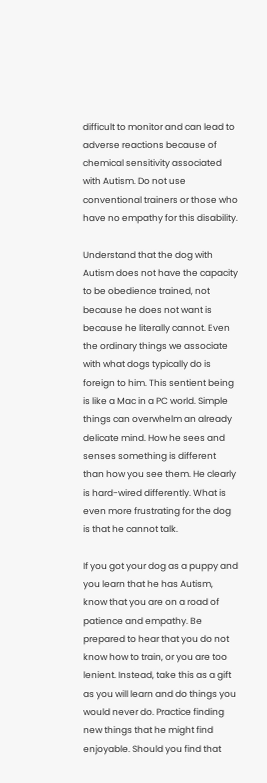difficult to monitor and can lead to adverse reactions because of chemical sensitivity associated with Autism. Do not use conventional trainers or those who have no empathy for this disability.

Understand that the dog with Autism does not have the capacity to be obedience trained, not because he does not want is because he literally cannot. Even the ordinary things we associate with what dogs typically do is foreign to him. This sentient being is like a Mac in a PC world. Simple things can overwhelm an already delicate mind. How he sees and senses something is different than how you see them. He clearly is hard-wired differently. What is even more frustrating for the dog is that he cannot talk.

If you got your dog as a puppy and you learn that he has Autism, know that you are on a road of patience and empathy. Be prepared to hear that you do not know how to train, or you are too lenient. Instead, take this as a gift as you will learn and do things you would never do. Practice finding new things that he might find enjoyable. Should you find that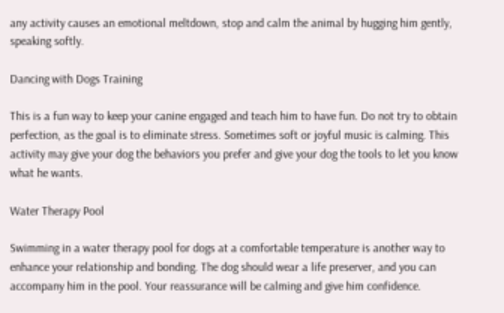any activity causes an emotional meltdown, stop and calm the animal by hugging him gently, speaking softly.

Dancing with Dogs Training

This is a fun way to keep your canine engaged and teach him to have fun. Do not try to obtain perfection, as the goal is to eliminate stress. Sometimes soft or joyful music is calming. This activity may give your dog the behaviors you prefer and give your dog the tools to let you know what he wants.

Water Therapy Pool

Swimming in a water therapy pool for dogs at a comfortable temperature is another way to enhance your relationship and bonding. The dog should wear a life preserver, and you can accompany him in the pool. Your reassurance will be calming and give him confidence.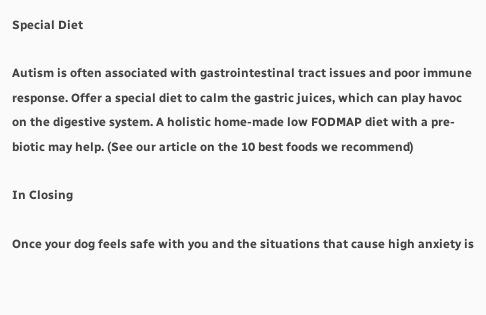Special Diet

Autism is often associated with gastrointestinal tract issues and poor immune response. Offer a special diet to calm the gastric juices, which can play havoc on the digestive system. A holistic home-made low FODMAP diet with a pre-biotic may help. (See our article on the 10 best foods we recommend)

In Closing

Once your dog feels safe with you and the situations that cause high anxiety is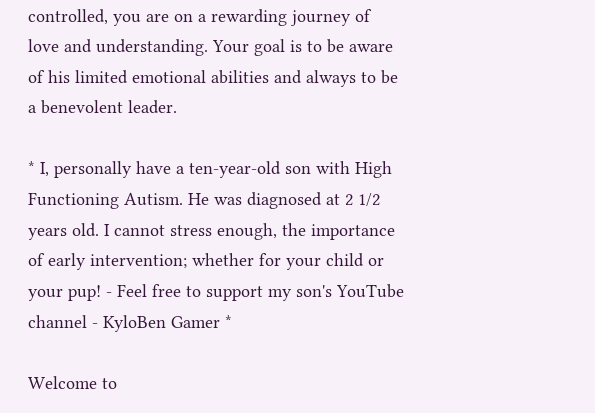controlled, you are on a rewarding journey of love and understanding. Your goal is to be aware of his limited emotional abilities and always to be a benevolent leader.

* I, personally have a ten-year-old son with High Functioning Autism. He was diagnosed at 2 1/2 years old. I cannot stress enough, the importance of early intervention; whether for your child or your pup! - Feel free to support my son's YouTube channel - KyloBen Gamer *

Welcome to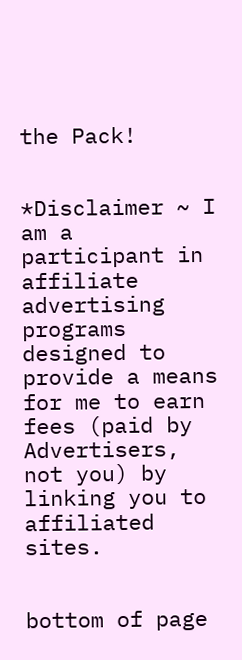the Pack!


*Disclaimer ~ I am a participant in affiliate advertising programs designed to provide a means for me to earn fees (paid by Advertisers, not you) by linking you to affiliated sites.


bottom of page